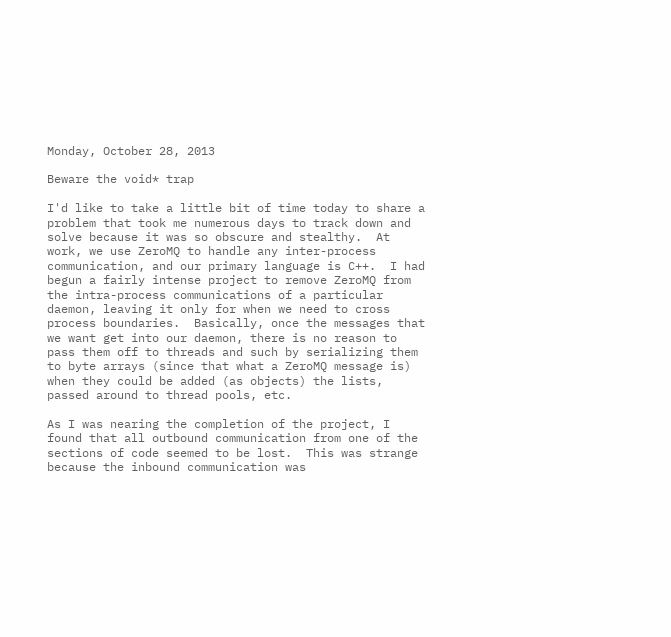Monday, October 28, 2013

Beware the void* trap

I'd like to take a little bit of time today to share a problem that took me numerous days to track down and solve because it was so obscure and stealthy.  At work, we use ZeroMQ to handle any inter-process communication, and our primary language is C++.  I had begun a fairly intense project to remove ZeroMQ from the intra-process communications of a particular daemon, leaving it only for when we need to cross process boundaries.  Basically, once the messages that we want get into our daemon, there is no reason to pass them off to threads and such by serializing them to byte arrays (since that what a ZeroMQ message is) when they could be added (as objects) the lists, passed around to thread pools, etc.

As I was nearing the completion of the project, I found that all outbound communication from one of the sections of code seemed to be lost.  This was strange because the inbound communication was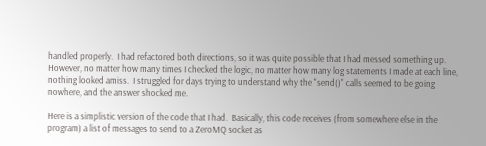handled properly.  I had refactored both directions, so it was quite possible that I had messed something up.  However, no matter how many times I checked the logic, no matter how many log statements I made at each line, nothing looked amiss.  I struggled for days trying to understand why the "send()" calls seemed to be going nowhere, and the answer shocked me.

Here is a simplistic version of the code that I had.  Basically, this code receives (from somewhere else in the program) a list of messages to send to a ZeroMQ socket as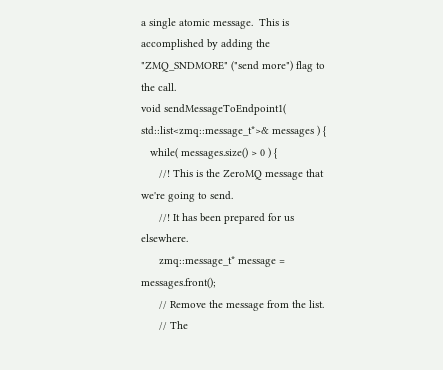a single atomic message.  This is accomplished by adding the "ZMQ_SNDMORE" ("send more") flag to the call.
void sendMessageToEndpoint1( std::list<zmq::message_t*>& messages ) {
   while( messages.size() > 0 ) {
      //! This is the ZeroMQ message that we're going to send.
      //! It has been prepared for us elsewhere.
      zmq::message_t* message = messages.front();
      // Remove the message from the list.
      // The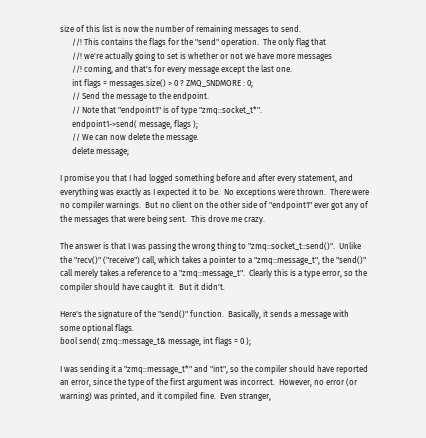size of this list is now the number of remaining messages to send.
      //! This contains the flags for the "send" operation.  The only flag that
      //! we're actually going to set is whether or not we have more messages
      //! coming, and that's for every message except the last one.
      int flags = messages.size() > 0 ? ZMQ_SNDMORE : 0;
      // Send the message to the endpoint.
      // Note that "endpoint1" is of type "zmq::socket_t*".
      endpoint1->send( message, flags );
      // We can now delete the message.
      delete message;

I promise you that I had logged something before and after every statement, and everything was exactly as I expected it to be.  No exceptions were thrown.  There were no compiler warnings.  But no client on the other side of "endpoint1" ever got any of the messages that were being sent.  This drove me crazy.

The answer is that I was passing the wrong thing to "zmq::socket_t::send()".  Unlike the "recv()" ("receive") call, which takes a pointer to a "zmq::message_t", the "send()" call merely takes a reference to a "zmq::message_t".  Clearly this is a type error, so the compiler should have caught it.  But it didn't.

Here's the signature of the "send()" function.  Basically, it sends a message with some optional flags.
bool send( zmq::message_t& message, int flags = 0 );

I was sending it a "zmq::message_t*" and "int", so the compiler should have reported an error, since the type of the first argument was incorrect.  However, no error (or warning) was printed, and it compiled fine.  Even stranger,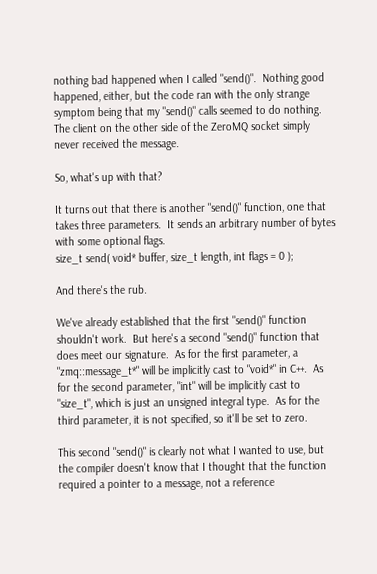nothing bad happened when I called "send()".  Nothing good happened, either, but the code ran with the only strange symptom being that my "send()" calls seemed to do nothing.  The client on the other side of the ZeroMQ socket simply never received the message.

So, what's up with that?

It turns out that there is another "send()" function, one that takes three parameters.  It sends an arbitrary number of bytes with some optional flags.
size_t send( void* buffer, size_t length, int flags = 0 );

And there's the rub.

We've already established that the first "send()" function shouldn't work.  But here's a second "send()" function that does meet our signature.  As for the first parameter, a "zmq::message_t*" will be implicitly cast to "void*" in C++.  As for the second parameter, "int" will be implicitly cast to "size_t", which is just an unsigned integral type.  As for the third parameter, it is not specified, so it'll be set to zero.

This second "send()" is clearly not what I wanted to use, but the compiler doesn't know that I thought that the function required a pointer to a message, not a reference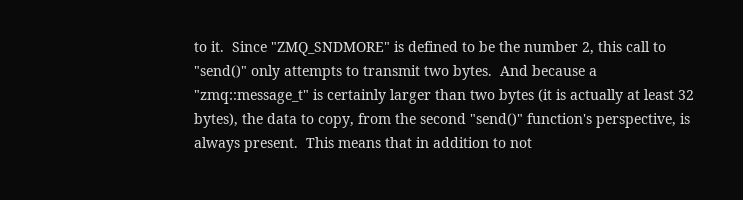to it.  Since "ZMQ_SNDMORE" is defined to be the number 2, this call to "send()" only attempts to transmit two bytes.  And because a "zmq::message_t" is certainly larger than two bytes (it is actually at least 32 bytes), the data to copy, from the second "send()" function's perspective, is always present.  This means that in addition to not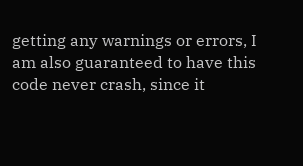getting any warnings or errors, I am also guaranteed to have this code never crash, since it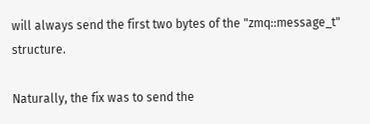will always send the first two bytes of the "zmq::message_t" structure.

Naturally, the fix was to send the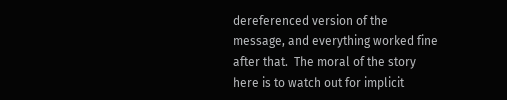dereferenced version of the message, and everything worked fine after that.  The moral of the story here is to watch out for implicit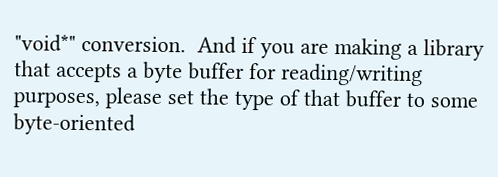"void*" conversion.  And if you are making a library that accepts a byte buffer for reading/writing purposes, please set the type of that buffer to some byte-oriented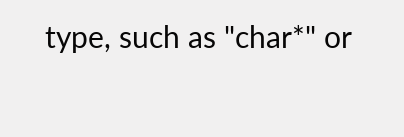type, such as "char*" or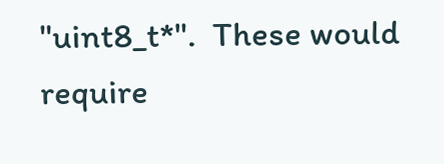"uint8_t*".  These would require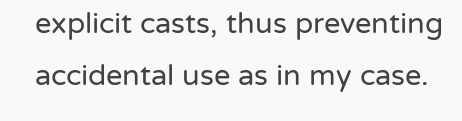explicit casts, thus preventing accidental use as in my case.